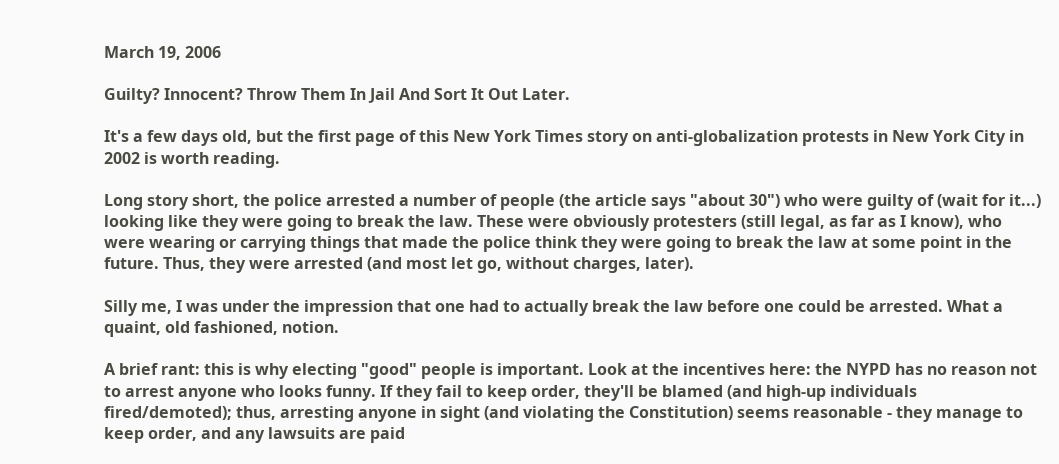March 19, 2006

Guilty? Innocent? Throw Them In Jail And Sort It Out Later.

It's a few days old, but the first page of this New York Times story on anti-globalization protests in New York City in 2002 is worth reading.

Long story short, the police arrested a number of people (the article says "about 30") who were guilty of (wait for it...) looking like they were going to break the law. These were obviously protesters (still legal, as far as I know), who were wearing or carrying things that made the police think they were going to break the law at some point in the future. Thus, they were arrested (and most let go, without charges, later).

Silly me, I was under the impression that one had to actually break the law before one could be arrested. What a quaint, old fashioned, notion.

A brief rant: this is why electing "good" people is important. Look at the incentives here: the NYPD has no reason not to arrest anyone who looks funny. If they fail to keep order, they'll be blamed (and high-up individuals fired/demoted); thus, arresting anyone in sight (and violating the Constitution) seems reasonable - they manage to keep order, and any lawsuits are paid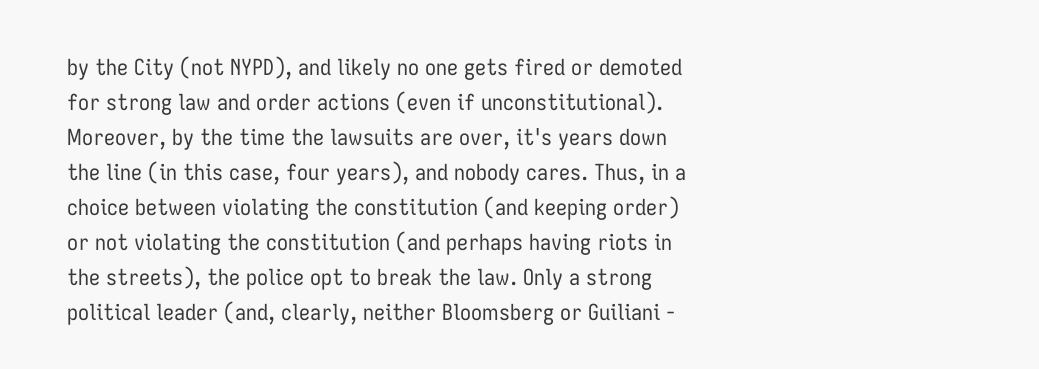by the City (not NYPD), and likely no one gets fired or demoted for strong law and order actions (even if unconstitutional). Moreover, by the time the lawsuits are over, it's years down the line (in this case, four years), and nobody cares. Thus, in a choice between violating the constitution (and keeping order) or not violating the constitution (and perhaps having riots in the streets), the police opt to break the law. Only a strong political leader (and, clearly, neither Bloomsberg or Guiliani -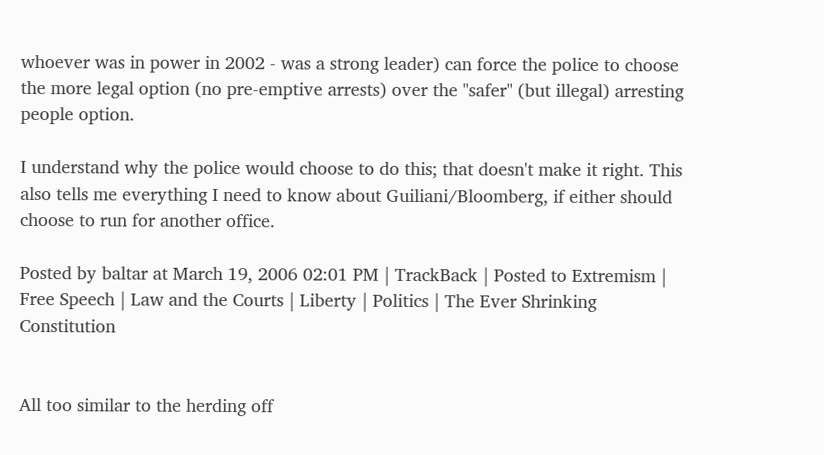whoever was in power in 2002 - was a strong leader) can force the police to choose the more legal option (no pre-emptive arrests) over the "safer" (but illegal) arresting people option.

I understand why the police would choose to do this; that doesn't make it right. This also tells me everything I need to know about Guiliani/Bloomberg, if either should choose to run for another office.

Posted by baltar at March 19, 2006 02:01 PM | TrackBack | Posted to Extremism | Free Speech | Law and the Courts | Liberty | Politics | The Ever Shrinking Constitution


All too similar to the herding off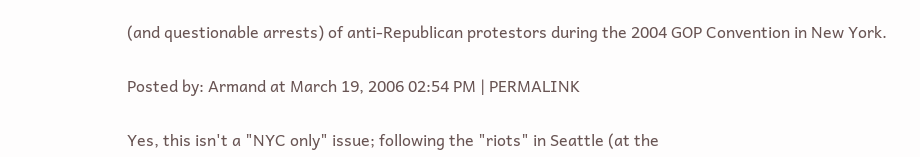(and questionable arrests) of anti-Republican protestors during the 2004 GOP Convention in New York.

Posted by: Armand at March 19, 2006 02:54 PM | PERMALINK

Yes, this isn't a "NYC only" issue; following the "riots" in Seattle (at the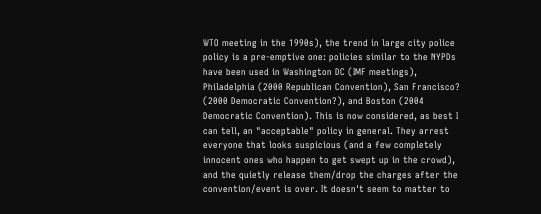WTO meeting in the 1990s), the trend in large city police policy is a pre-emptive one: policies similar to the NYPDs have been used in Washington DC (IMF meetings), Philadelphia (2000 Republican Convention), San Francisco? (2000 Democratic Convention?), and Boston (2004 Democratic Convention). This is now considered, as best I can tell, an "acceptable" policy in general. They arrest everyone that looks suspicious (and a few completely innocent ones who happen to get swept up in the crowd), and the quietly release them/drop the charges after the convention/event is over. It doesn't seem to matter to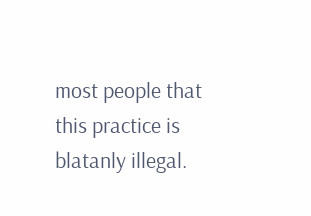most people that this practice is blatanly illegal.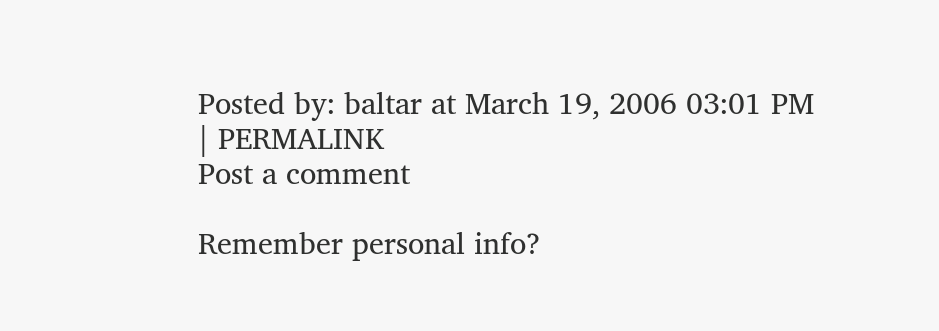Posted by: baltar at March 19, 2006 03:01 PM | PERMALINK
Post a comment

Remember personal info?